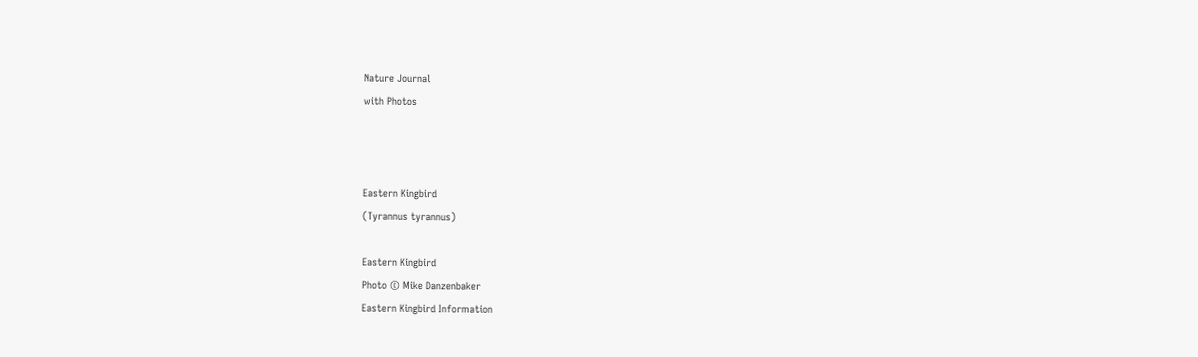Nature Journal
with Photos



Eastern Kingbird
(Tyrannus tyrannus)

Eastern Kingbird
Photo © Mike Danzenbaker
Eastern Kingbird Information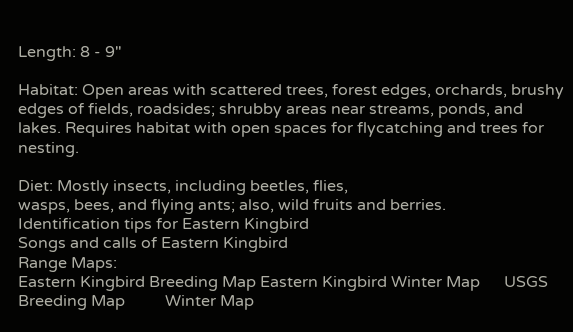Length: 8 - 9"

Habitat: Open areas with scattered trees, forest edges, orchards, brushy edges of fields, roadsides; shrubby areas near streams, ponds, and lakes. Requires habitat with open spaces for flycatching and trees for nesting.

Diet: Mostly insects, including beetles, flies,
wasps, bees, and flying ants; also, wild fruits and berries.
Identification tips for Eastern Kingbird
Songs and calls of Eastern Kingbird
Range Maps:
Eastern Kingbird Breeding Map Eastern Kingbird Winter Map      USGS
Breeding Map          Winter Map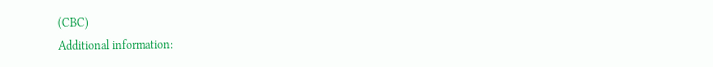(CBC)
Additional information: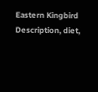Eastern Kingbird
Description, diet,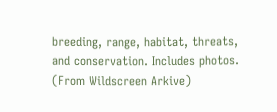breeding, range, habitat, threats, and conservation. Includes photos. (From Wildscreen Arkive)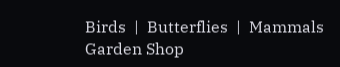Birds  |  Butterflies  |  Mammals
Garden Shop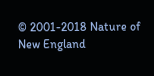© 2001-2018 Nature of New England